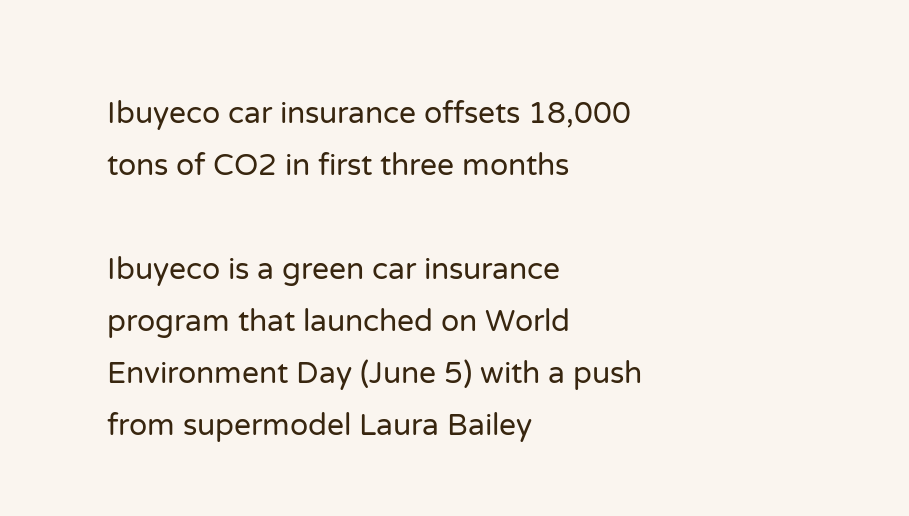Ibuyeco car insurance offsets 18,000 tons of CO2 in first three months

Ibuyeco is a green car insurance program that launched on World Environment Day (June 5) with a push from supermodel Laura Bailey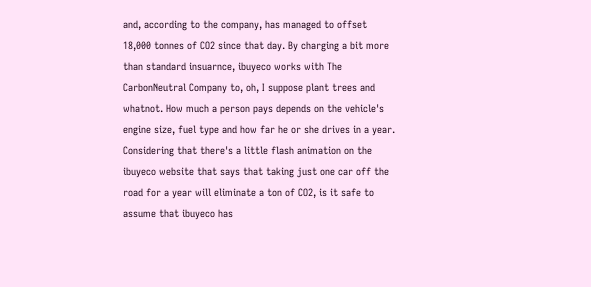and, according to the company, has managed to offset 18,000 tonnes of CO2 since that day. By charging a bit more than standard insuarnce, ibuyeco works with The CarbonNeutral Company to, oh, I suppose plant trees and whatnot. How much a person pays depends on the vehicle's engine size, fuel type and how far he or she drives in a year. Considering that there's a little flash animation on the ibuyeco website that says that taking just one car off the road for a year will eliminate a ton of CO2, is it safe to assume that ibuyeco has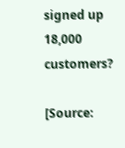signed up 18,000 customers?

[Source: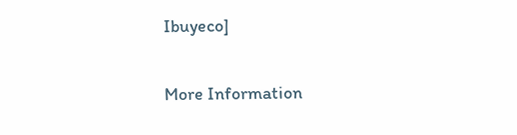Ibuyeco]

More Information